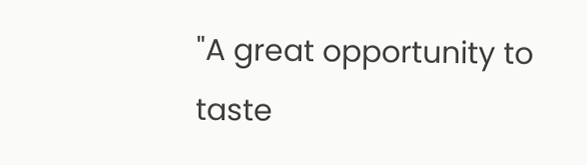"A great opportunity to taste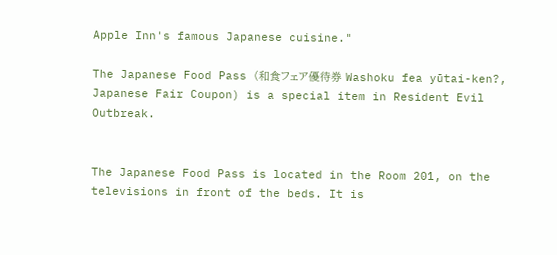Apple Inn's famous Japanese cuisine."

The Japanese Food Pass (和食フェア優待券 Washoku fea yūtai-ken?, Japanese Fair Coupon) is a special item in Resident Evil Outbreak.


The Japanese Food Pass is located in the Room 201, on the televisions in front of the beds. It is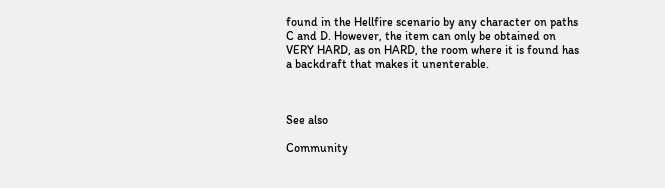found in the Hellfire scenario by any character on paths C and D. However, the item can only be obtained on VERY HARD, as on HARD, the room where it is found has a backdraft that makes it unenterable.



See also

Community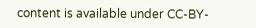content is available under CC-BY-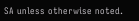SA unless otherwise noted.